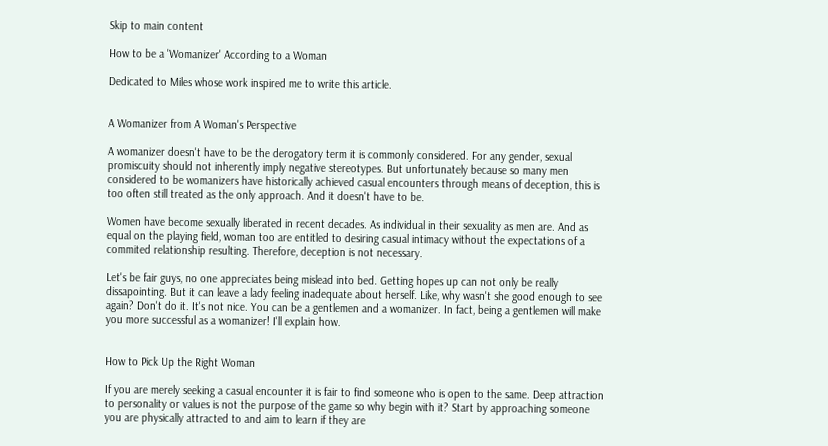Skip to main content

How to be a 'Womanizer' According to a Woman

Dedicated to Miles whose work inspired me to write this article.


A Womanizer from A Woman's Perspective

A womanizer doesn't have to be the derogatory term it is commonly considered. For any gender, sexual promiscuity should not inherently imply negative stereotypes. But unfortunately because so many men considered to be womanizers have historically achieved casual encounters through means of deception, this is too often still treated as the only approach. And it doesn't have to be.

Women have become sexually liberated in recent decades. As individual in their sexuality as men are. And as equal on the playing field, woman too are entitled to desiring casual intimacy without the expectations of a commited relationship resulting. Therefore, deception is not necessary.

Let's be fair guys, no one appreciates being mislead into bed. Getting hopes up can not only be really dissapointing. But it can leave a lady feeling inadequate about herself. Like, why wasn't she good enough to see again? Don't do it. It's not nice. You can be a gentlemen and a womanizer. In fact, being a gentlemen will make you more successful as a womanizer! I'll explain how.


How to Pick Up the Right Woman

If you are merely seeking a casual encounter it is fair to find someone who is open to the same. Deep attraction to personality or values is not the purpose of the game so why begin with it? Start by approaching someone you are physically attracted to and aim to learn if they are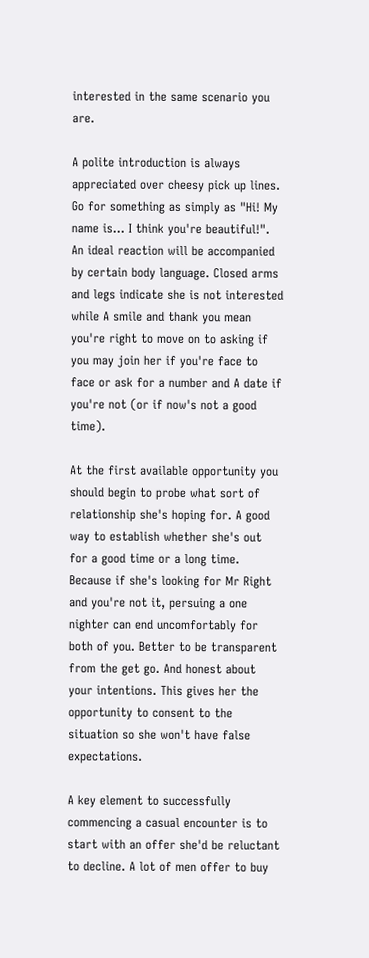interested in the same scenario you are.

A polite introduction is always appreciated over cheesy pick up lines. Go for something as simply as "Hi! My name is... I think you're beautiful!". An ideal reaction will be accompanied by certain body language. Closed arms and legs indicate she is not interested while A smile and thank you mean you're right to move on to asking if you may join her if you're face to face or ask for a number and A date if you're not (or if now's not a good time).

At the first available opportunity you should begin to probe what sort of relationship she's hoping for. A good way to establish whether she's out for a good time or a long time. Because if she's looking for Mr Right and you're not it, persuing a one nighter can end uncomfortably for both of you. Better to be transparent from the get go. And honest about your intentions. This gives her the opportunity to consent to the situation so she won't have false expectations.

A key element to successfully commencing a casual encounter is to start with an offer she'd be reluctant to decline. A lot of men offer to buy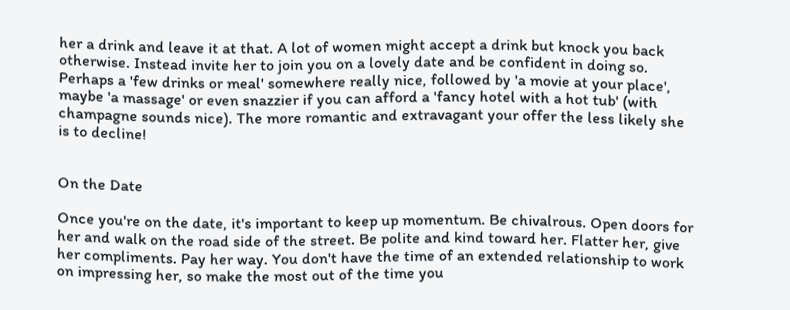her a drink and leave it at that. A lot of women might accept a drink but knock you back otherwise. Instead invite her to join you on a lovely date and be confident in doing so. Perhaps a 'few drinks or meal' somewhere really nice, followed by 'a movie at your place', maybe 'a massage' or even snazzier if you can afford a 'fancy hotel with a hot tub' (with champagne sounds nice). The more romantic and extravagant your offer the less likely she is to decline!


On the Date

Once you're on the date, it's important to keep up momentum. Be chivalrous. Open doors for her and walk on the road side of the street. Be polite and kind toward her. Flatter her, give her compliments. Pay her way. You don't have the time of an extended relationship to work on impressing her, so make the most out of the time you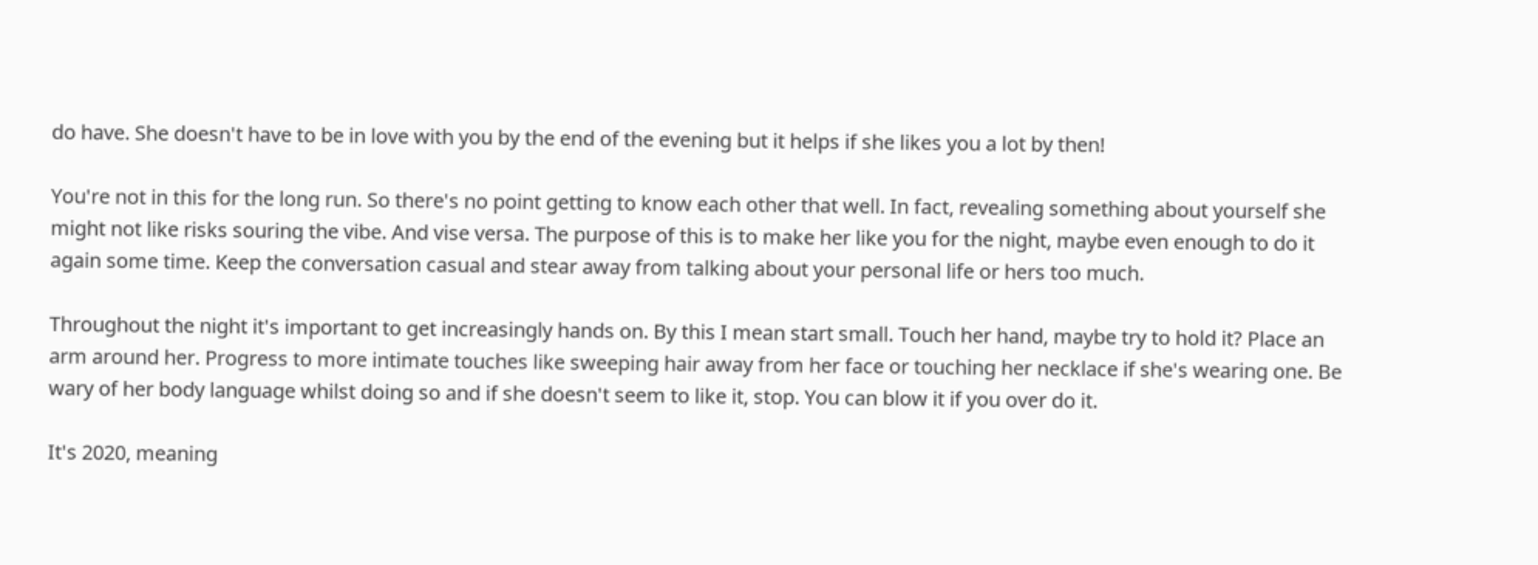do have. She doesn't have to be in love with you by the end of the evening but it helps if she likes you a lot by then!

You're not in this for the long run. So there's no point getting to know each other that well. In fact, revealing something about yourself she might not like risks souring the vibe. And vise versa. The purpose of this is to make her like you for the night, maybe even enough to do it again some time. Keep the conversation casual and stear away from talking about your personal life or hers too much.

Throughout the night it's important to get increasingly hands on. By this I mean start small. Touch her hand, maybe try to hold it? Place an arm around her. Progress to more intimate touches like sweeping hair away from her face or touching her necklace if she's wearing one. Be wary of her body language whilst doing so and if she doesn't seem to like it, stop. You can blow it if you over do it.

It's 2020, meaning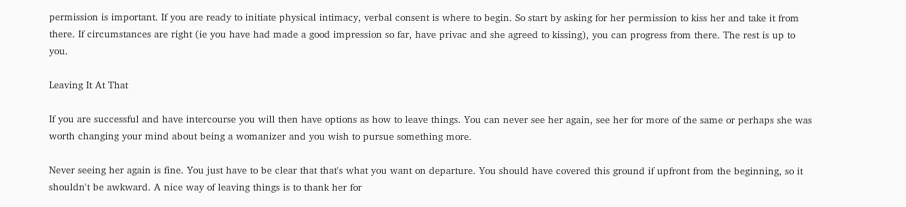permission is important. If you are ready to initiate physical intimacy, verbal consent is where to begin. So start by asking for her permission to kiss her and take it from there. If circumstances are right (ie you have had made a good impression so far, have privac and she agreed to kissing), you can progress from there. The rest is up to you.

Leaving It At That

If you are successful and have intercourse you will then have options as how to leave things. You can never see her again, see her for more of the same or perhaps she was worth changing your mind about being a womanizer and you wish to pursue something more.

Never seeing her again is fine. You just have to be clear that that's what you want on departure. You should have covered this ground if upfront from the beginning, so it shouldn't be awkward. A nice way of leaving things is to thank her for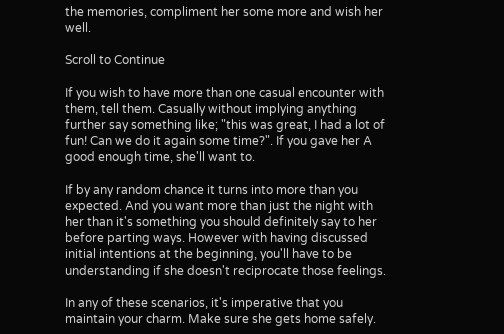the memories, compliment her some more and wish her well.

Scroll to Continue

If you wish to have more than one casual encounter with them, tell them. Casually without implying anything further say something like; "this was great, I had a lot of fun! Can we do it again some time?". If you gave her A good enough time, she'll want to.

If by any random chance it turns into more than you expected. And you want more than just the night with her than it's something you should definitely say to her before parting ways. However with having discussed initial intentions at the beginning, you'll have to be understanding if she doesn't reciprocate those feelings.

In any of these scenarios, it's imperative that you maintain your charm. Make sure she gets home safely.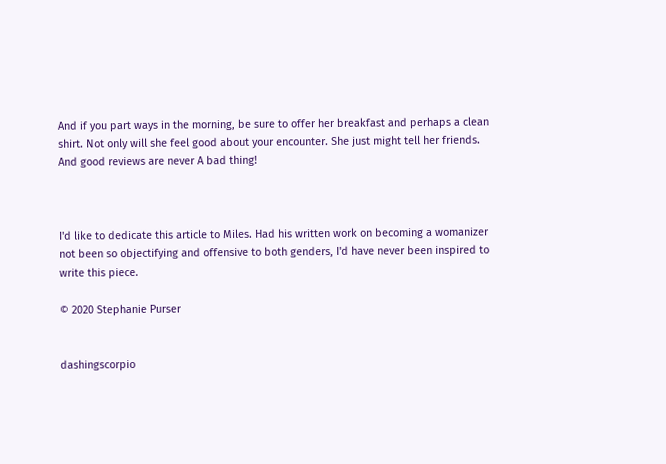And if you part ways in the morning, be sure to offer her breakfast and perhaps a clean shirt. Not only will she feel good about your encounter. She just might tell her friends. And good reviews are never A bad thing!



I'd like to dedicate this article to Miles. Had his written work on becoming a womanizer not been so objectifying and offensive to both genders, I'd have never been inspired to write this piece.

© 2020 Stephanie Purser


dashingscorpio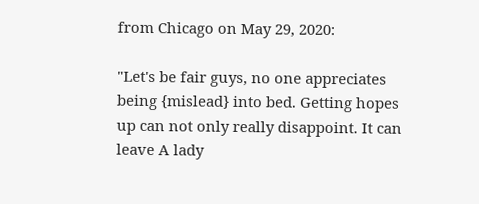from Chicago on May 29, 2020:

"Let's be fair guys, no one appreciates being {mislead} into bed. Getting hopes up can not only really disappoint. It can leave A lady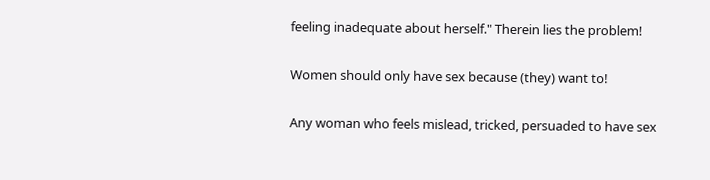feeling inadequate about herself." Therein lies the problem!

Women should only have sex because (they) want to!

Any woman who feels mislead, tricked, persuaded to have sex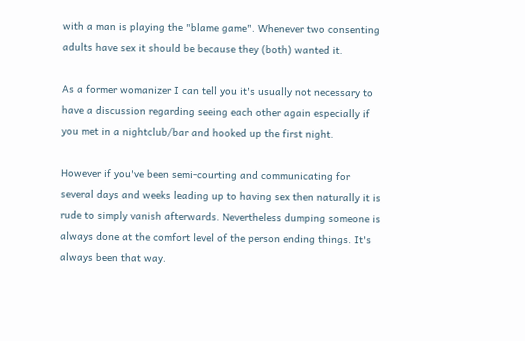with a man is playing the "blame game". Whenever two consenting adults have sex it should be because they (both) wanted it.

As a former womanizer I can tell you it's usually not necessary to have a discussion regarding seeing each other again especially if you met in a nightclub/bar and hooked up the first night.

However if you've been semi-courting and communicating for several days and weeks leading up to having sex then naturally it is rude to simply vanish afterwards. Nevertheless dumping someone is always done at the comfort level of the person ending things. It's always been that way.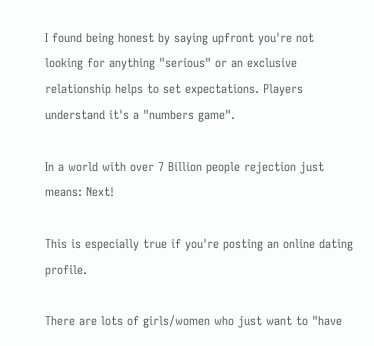I found being honest by saying upfront you're not looking for anything "serious" or an exclusive relationship helps to set expectations. Players understand it's a "numbers game".

In a world with over 7 Billion people rejection just means: Next!

This is especially true if you're posting an online dating profile.

There are lots of girls/women who just want to "have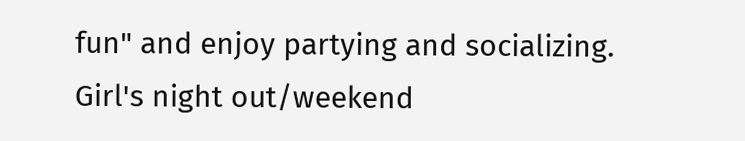fun" and enjoy partying and socializing. Girl's night out/weekend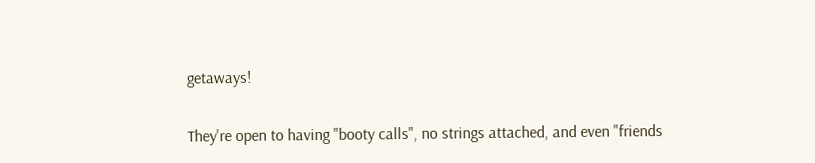getaways!

They're open to having "booty calls", no strings attached, and even "friends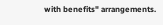with benefits" arrangements.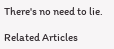There's no need to lie.

Related Articles